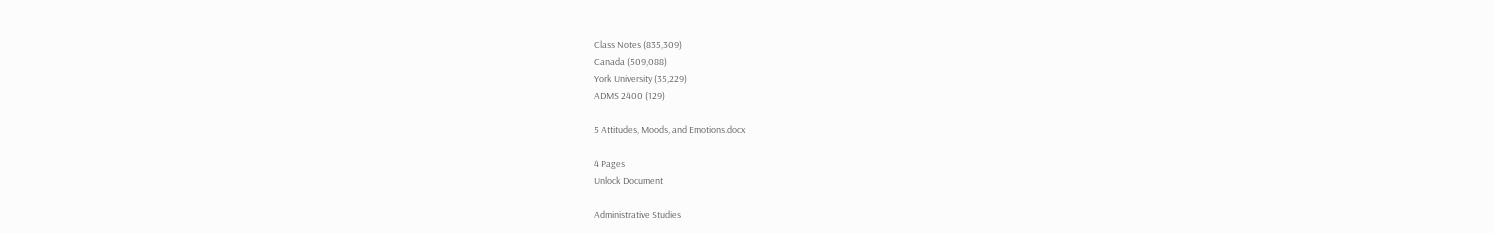Class Notes (835,309)
Canada (509,088)
York University (35,229)
ADMS 2400 (129)

5 Attitudes, Moods, and Emotions.docx

4 Pages
Unlock Document

Administrative Studies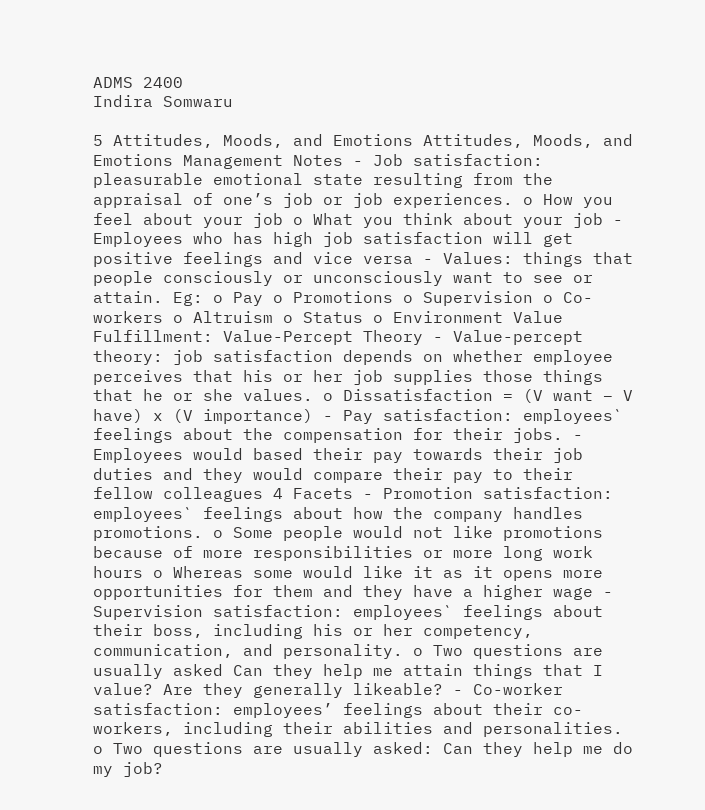ADMS 2400
Indira Somwaru

5 Attitudes, Moods, and Emotions Attitudes, Moods, and Emotions Management Notes - Job satisfaction: pleasurable emotional state resulting from the appraisal of one’s job or job experiences. o How you feel about your job o What you think about your job - Employees who has high job satisfaction will get positive feelings and vice versa - Values: things that people consciously or unconsciously want to see or attain. Eg: o Pay o Promotions o Supervision o Co-workers o Altruism o Status o Environment Value Fulfillment: Value-Percept Theory - Value-percept theory: job satisfaction depends on whether employee perceives that his or her job supplies those things that he or she values. o Dissatisfaction = (V want – V have) x (V importance) - Pay satisfaction: employees` feelings about the compensation for their jobs. - Employees would based their pay towards their job duties and they would compare their pay to their fellow colleagues 4 Facets - Promotion satisfaction: employees` feelings about how the company handles promotions. o Some people would not like promotions because of more responsibilities or more long work hours o Whereas some would like it as it opens more opportunities for them and they have a higher wage - Supervision satisfaction: employees` feelings about their boss, including his or her competency, communication, and personality. o Two questions are usually asked Can they help me attain things that I value? Are they generally likeable? - Co-worker satisfaction: employees’ feelings about their co-workers, including their abilities and personalities. o Two questions are usually asked: Can they help me do my job?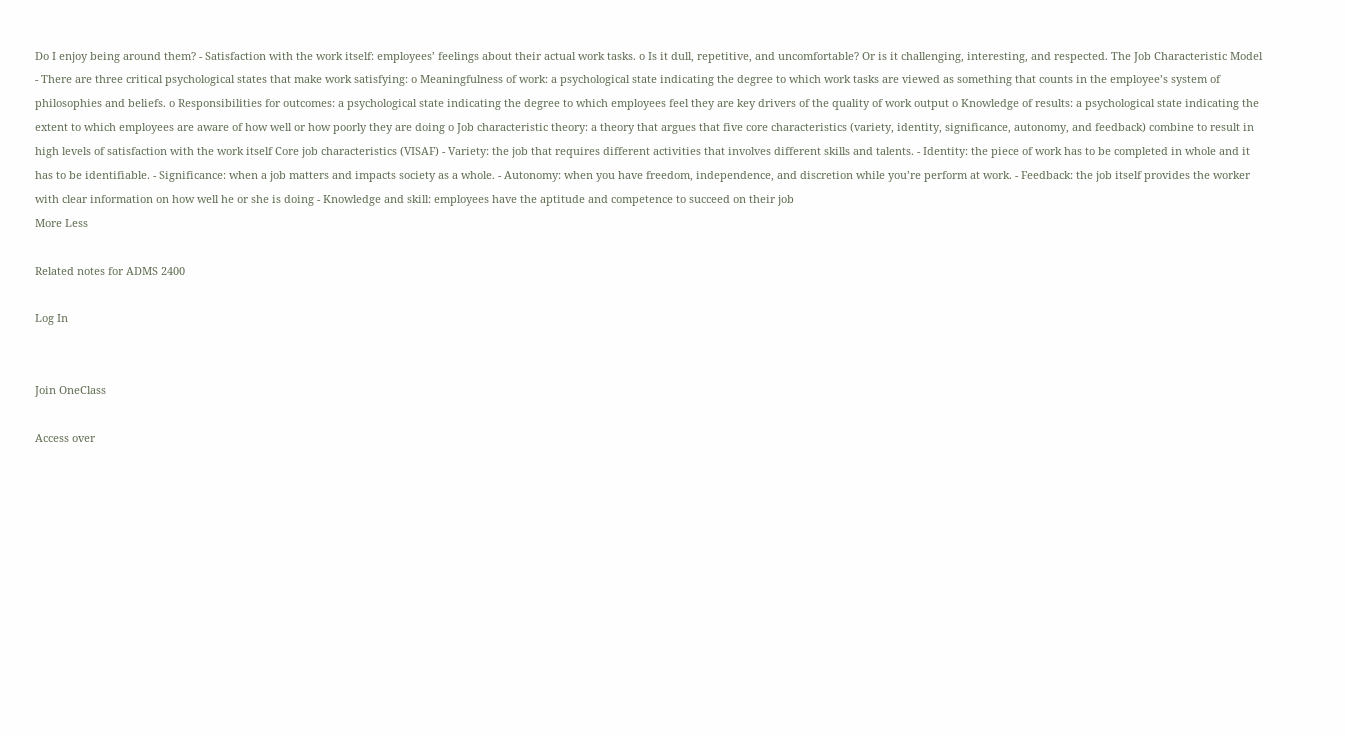Do I enjoy being around them? - Satisfaction with the work itself: employees’ feelings about their actual work tasks. o Is it dull, repetitive, and uncomfortable? Or is it challenging, interesting, and respected. The Job Characteristic Model - There are three critical psychological states that make work satisfying: o Meaningfulness of work: a psychological state indicating the degree to which work tasks are viewed as something that counts in the employee’s system of philosophies and beliefs. o Responsibilities for outcomes: a psychological state indicating the degree to which employees feel they are key drivers of the quality of work output o Knowledge of results: a psychological state indicating the extent to which employees are aware of how well or how poorly they are doing o Job characteristic theory: a theory that argues that five core characteristics (variety, identity, significance, autonomy, and feedback) combine to result in high levels of satisfaction with the work itself Core job characteristics (VISAF) - Variety: the job that requires different activities that involves different skills and talents. - Identity: the piece of work has to be completed in whole and it has to be identifiable. - Significance: when a job matters and impacts society as a whole. - Autonomy: when you have freedom, independence, and discretion while you’re perform at work. - Feedback: the job itself provides the worker with clear information on how well he or she is doing - Knowledge and skill: employees have the aptitude and competence to succeed on their job
More Less

Related notes for ADMS 2400

Log In


Join OneClass

Access over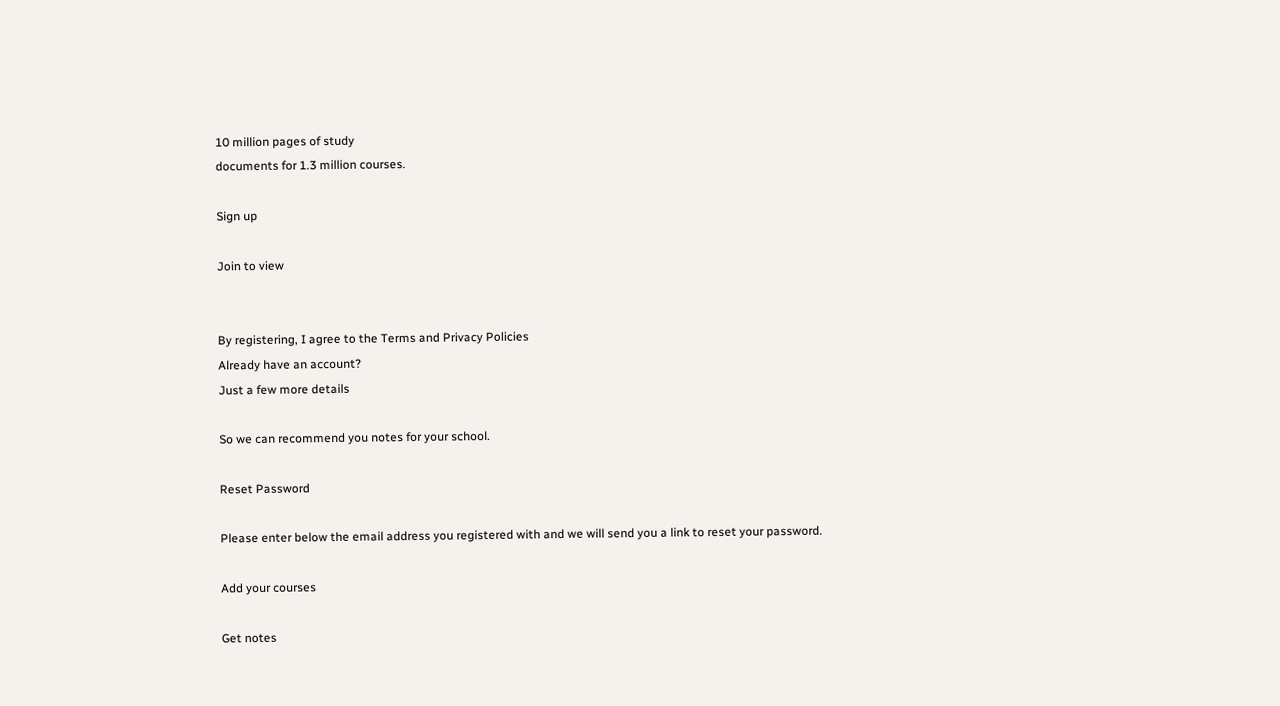10 million pages of study
documents for 1.3 million courses.

Sign up

Join to view


By registering, I agree to the Terms and Privacy Policies
Already have an account?
Just a few more details

So we can recommend you notes for your school.

Reset Password

Please enter below the email address you registered with and we will send you a link to reset your password.

Add your courses

Get notes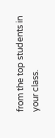from the top students in your class.